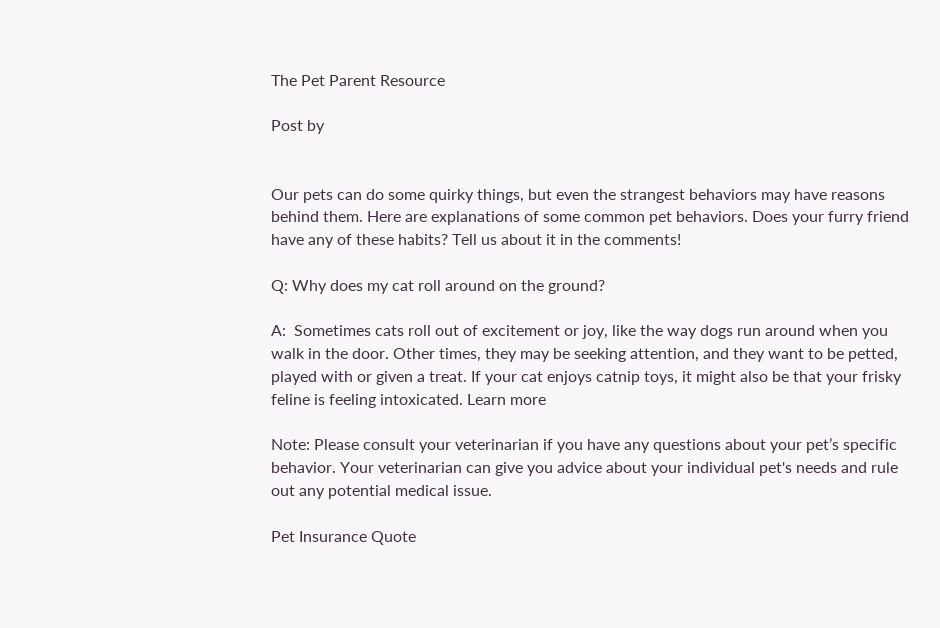The Pet Parent Resource

Post by


Our pets can do some quirky things, but even the strangest behaviors may have reasons behind them. Here are explanations of some common pet behaviors. Does your furry friend have any of these habits? Tell us about it in the comments!

Q: Why does my cat roll around on the ground?

A:  Sometimes cats roll out of excitement or joy, like the way dogs run around when you walk in the door. Other times, they may be seeking attention, and they want to be petted, played with or given a treat. If your cat enjoys catnip toys, it might also be that your frisky feline is feeling intoxicated. Learn more

Note: Please consult your veterinarian if you have any questions about your pet’s specific behavior. Your veterinarian can give you advice about your individual pet's needs and rule out any potential medical issue.

Pet Insurance Quote